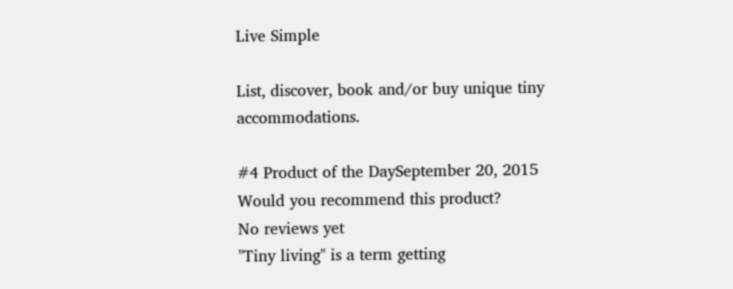Live Simple

List, discover, book and/or buy unique tiny accommodations.

#4 Product of the DaySeptember 20, 2015
Would you recommend this product?
No reviews yet
"Tiny living" is a term getting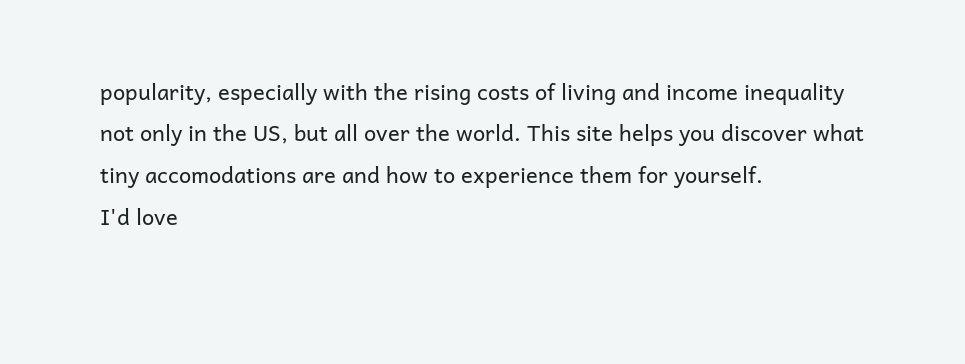popularity, especially with the rising costs of living and income inequality not only in the US, but all over the world. This site helps you discover what tiny accomodations are and how to experience them for yourself.
I'd love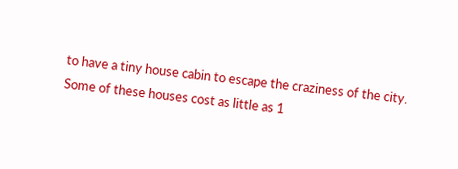to have a tiny house cabin to escape the craziness of the city. Some of these houses cost as little as 1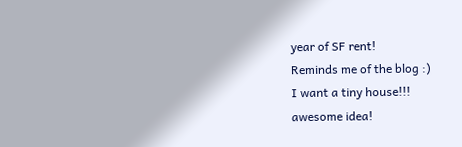year of SF rent!
Reminds me of the blog :)
I want a tiny house!!!
awesome idea!